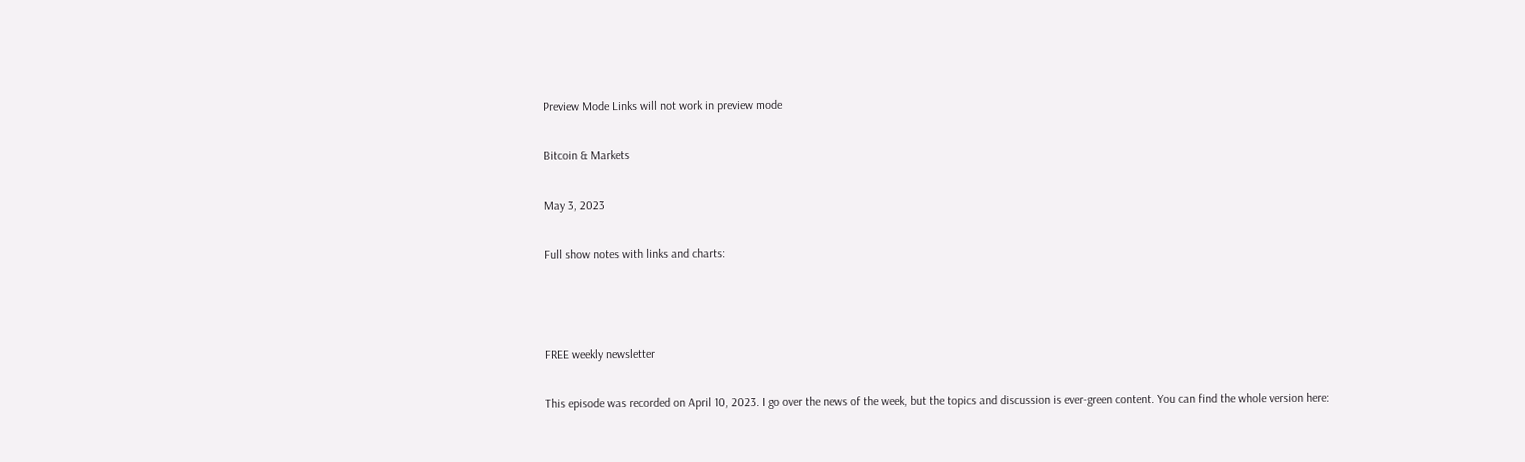Preview Mode Links will not work in preview mode

Bitcoin & Markets

May 3, 2023

Full show notes with links and charts:



FREE weekly newsletter

This episode was recorded on April 10, 2023. I go over the news of the week, but the topics and discussion is ever-green content. You can find the whole version here: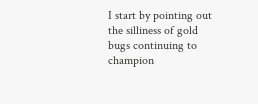I start by pointing out the silliness of gold bugs continuing to champion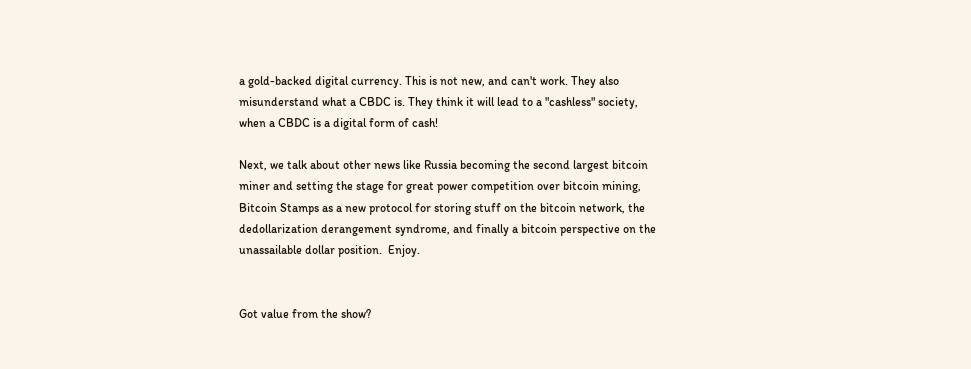a gold-backed digital currency. This is not new, and can't work. They also misunderstand what a CBDC is. They think it will lead to a "cashless" society, when a CBDC is a digital form of cash!

Next, we talk about other news like Russia becoming the second largest bitcoin miner and setting the stage for great power competition over bitcoin mining, Bitcoin Stamps as a new protocol for storing stuff on the bitcoin network, the dedollarization derangement syndrome, and finally a bitcoin perspective on the unassailable dollar position.  Enjoy.


Got value from the show?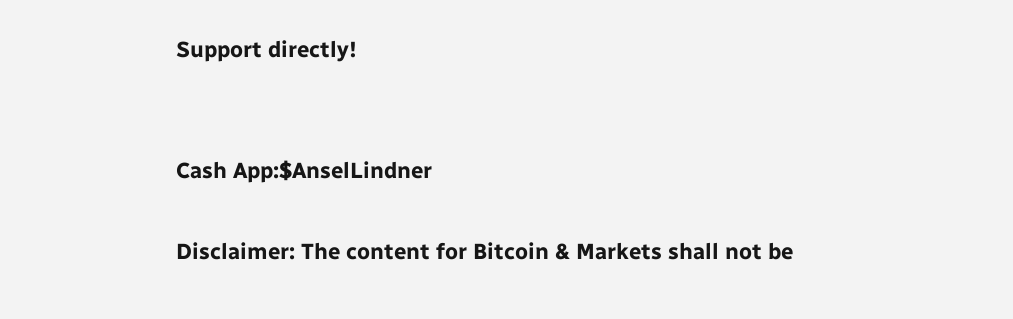Support directly!


Cash App:$AnselLindner

Disclaimer: The content for Bitcoin & Markets shall not be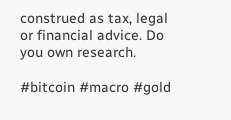construed as tax, legal or financial advice. Do you own research.

#bitcoin #macro #gold